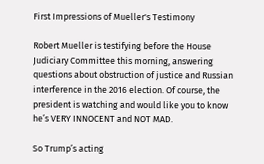First Impressions of Mueller's Testimony

Robert Mueller is testifying before the House Judiciary Committee this morning, answering questions about obstruction of justice and Russian interference in the 2016 election. Of course, the president is watching and would like you to know he’s VERY INNOCENT and NOT MAD.

So Trump’s acting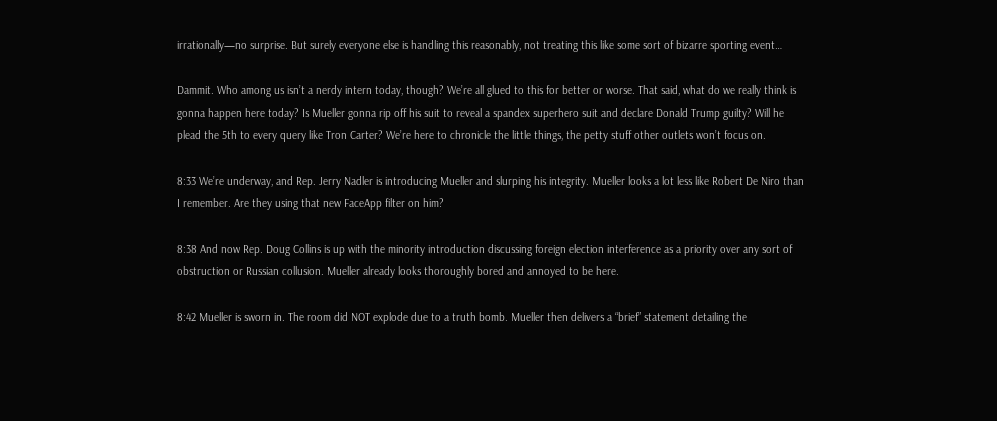irrationally—no surprise. But surely everyone else is handling this reasonably, not treating this like some sort of bizarre sporting event…

Dammit. Who among us isn’t a nerdy intern today, though? We’re all glued to this for better or worse. That said, what do we really think is gonna happen here today? Is Mueller gonna rip off his suit to reveal a spandex superhero suit and declare Donald Trump guilty? Will he plead the 5th to every query like Tron Carter? We’re here to chronicle the little things, the petty stuff other outlets won’t focus on.

8:33 We’re underway, and Rep. Jerry Nadler is introducing Mueller and slurping his integrity. Mueller looks a lot less like Robert De Niro than I remember. Are they using that new FaceApp filter on him?

8:38 And now Rep. Doug Collins is up with the minority introduction discussing foreign election interference as a priority over any sort of obstruction or Russian collusion. Mueller already looks thoroughly bored and annoyed to be here.

8:42 Mueller is sworn in. The room did NOT explode due to a truth bomb. Mueller then delivers a “brief” statement detailing the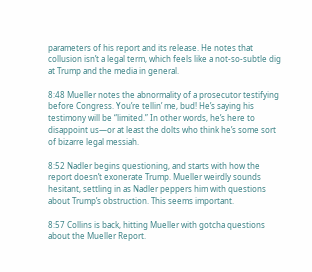parameters of his report and its release. He notes that collusion isn’t a legal term, which feels like a not-so-subtle dig at Trump and the media in general.

8:48 Mueller notes the abnormality of a prosecutor testifying before Congress. You’re tellin’ me, bud! He’s saying his testimony will be “limited.” In other words, he’s here to disappoint us—or at least the dolts who think he’s some sort of bizarre legal messiah.

8:52 Nadler begins questioning, and starts with how the report doesn’t exonerate Trump. Mueller weirdly sounds hesitant, settling in as Nadler peppers him with questions about Trump’s obstruction. This seems important.

8:57 Collins is back, hitting Mueller with gotcha questions about the Mueller Report.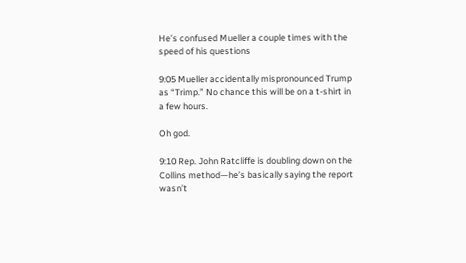He’s confused Mueller a couple times with the speed of his questions

9:05 Mueller accidentally mispronounced Trump as “Trimp.” No chance this will be on a t-shirt in a few hours.

Oh god.

9:10 Rep. John Ratcliffe is doubling down on the Collins method—he’s basically saying the report wasn’t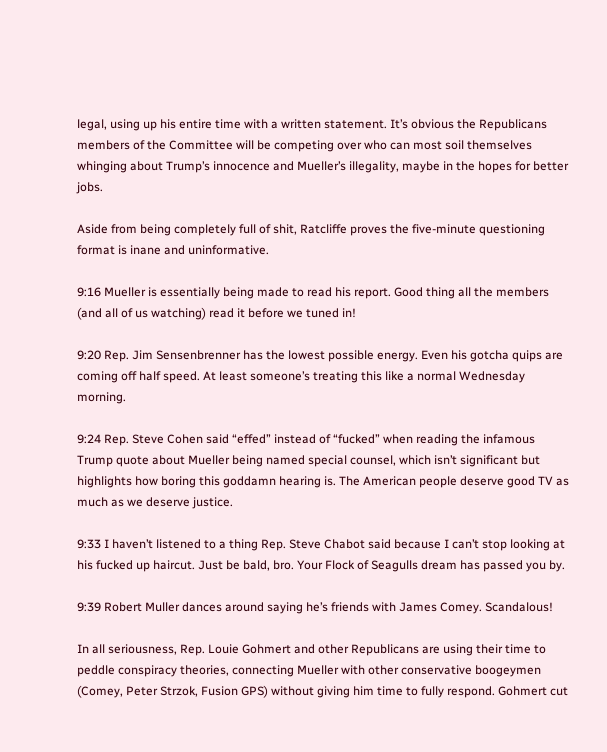legal, using up his entire time with a written statement. It’s obvious the Republicans members of the Committee will be competing over who can most soil themselves whinging about Trump’s innocence and Mueller’s illegality, maybe in the hopes for better jobs.

Aside from being completely full of shit, Ratcliffe proves the five-minute questioning format is inane and uninformative.

9:16 Mueller is essentially being made to read his report. Good thing all the members (and all of us watching) read it before we tuned in!

9:20 Rep. Jim Sensenbrenner has the lowest possible energy. Even his gotcha quips are coming off half speed. At least someone’s treating this like a normal Wednesday morning.

9:24 Rep. Steve Cohen said “effed” instead of “fucked” when reading the infamous Trump quote about Mueller being named special counsel, which isn’t significant but highlights how boring this goddamn hearing is. The American people deserve good TV as much as we deserve justice.

9:33 I haven’t listened to a thing Rep. Steve Chabot said because I can’t stop looking at his fucked up haircut. Just be bald, bro. Your Flock of Seagulls dream has passed you by.

9:39 Robert Muller dances around saying he’s friends with James Comey. Scandalous!

In all seriousness, Rep. Louie Gohmert and other Republicans are using their time to peddle conspiracy theories, connecting Mueller with other conservative boogeymen (Comey, Peter Strzok, Fusion GPS) without giving him time to fully respond. Gohmert cut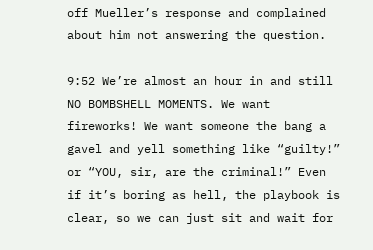off Mueller’s response and complained about him not answering the question.

9:52 We’re almost an hour in and still NO BOMBSHELL MOMENTS. We want fireworks! We want someone the bang a gavel and yell something like “guilty!” or “YOU, sir, are the criminal!” Even if it’s boring as hell, the playbook is clear, so we can just sit and wait for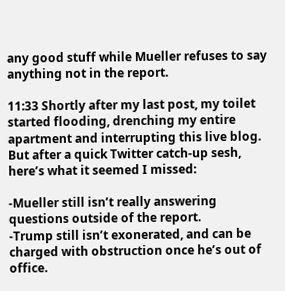any good stuff while Mueller refuses to say anything not in the report.

11:33 Shortly after my last post, my toilet started flooding, drenching my entire apartment and interrupting this live blog. But after a quick Twitter catch-up sesh, here’s what it seemed I missed:

-Mueller still isn’t really answering questions outside of the report.
-Trump still isn’t exonerated, and can be charged with obstruction once he’s out of office.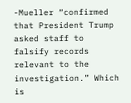-Mueller “confirmed that President Trump asked staff to falsify records relevant to the investigation.” Which is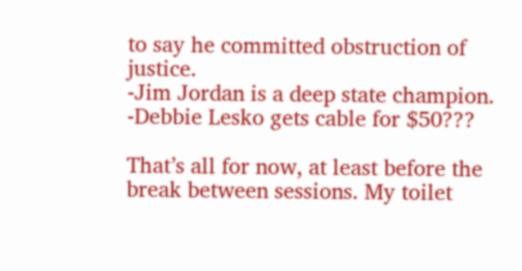to say he committed obstruction of justice.
-Jim Jordan is a deep state champion.
-Debbie Lesko gets cable for $50???

That’s all for now, at least before the break between sessions. My toilet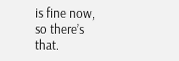is fine now, so there’s that.